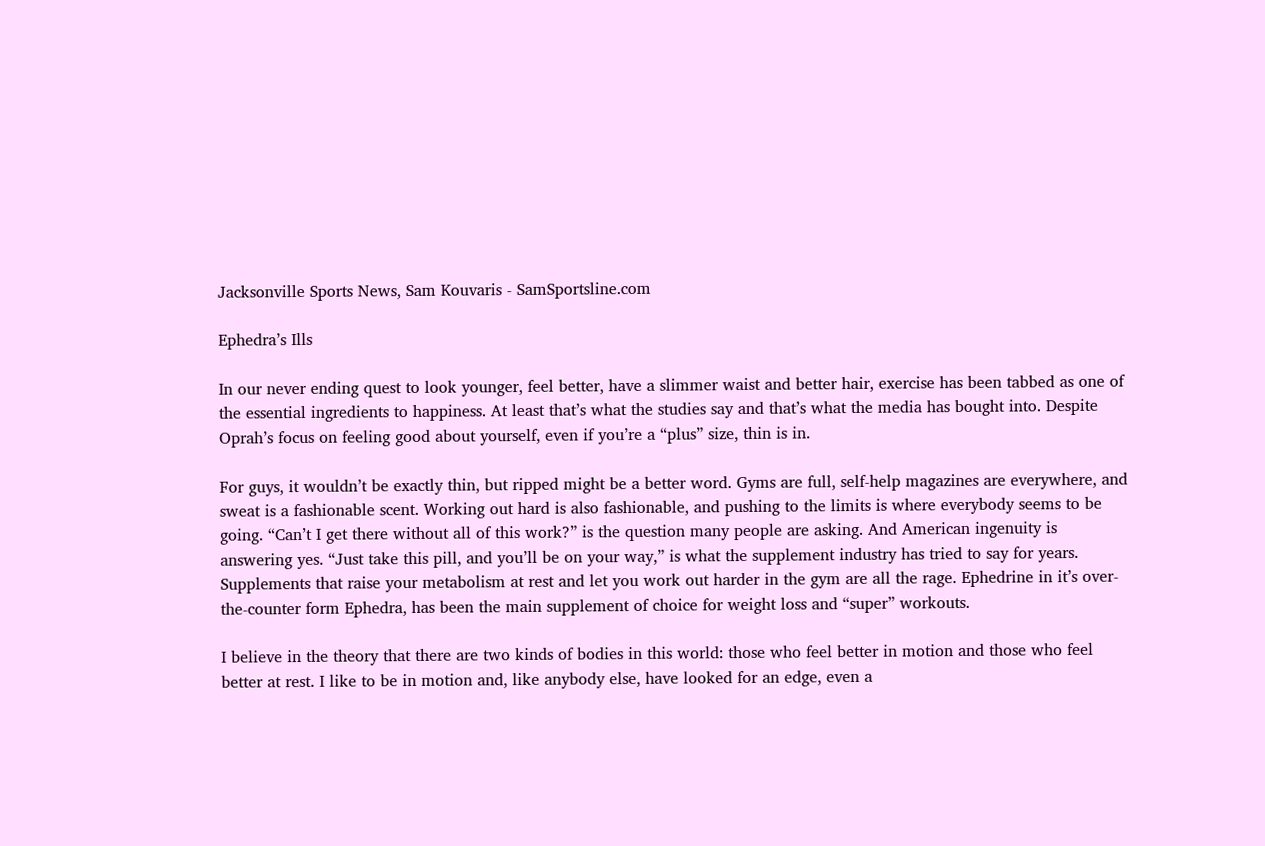Jacksonville Sports News, Sam Kouvaris - SamSportsline.com

Ephedra’s Ills

In our never ending quest to look younger, feel better, have a slimmer waist and better hair, exercise has been tabbed as one of the essential ingredients to happiness. At least that’s what the studies say and that’s what the media has bought into. Despite Oprah’s focus on feeling good about yourself, even if you’re a “plus” size, thin is in.

For guys, it wouldn’t be exactly thin, but ripped might be a better word. Gyms are full, self-help magazines are everywhere, and sweat is a fashionable scent. Working out hard is also fashionable, and pushing to the limits is where everybody seems to be going. “Can’t I get there without all of this work?” is the question many people are asking. And American ingenuity is answering yes. “Just take this pill, and you’ll be on your way,” is what the supplement industry has tried to say for years. Supplements that raise your metabolism at rest and let you work out harder in the gym are all the rage. Ephedrine in it’s over-the-counter form Ephedra, has been the main supplement of choice for weight loss and “super” workouts.

I believe in the theory that there are two kinds of bodies in this world: those who feel better in motion and those who feel better at rest. I like to be in motion and, like anybody else, have looked for an edge, even a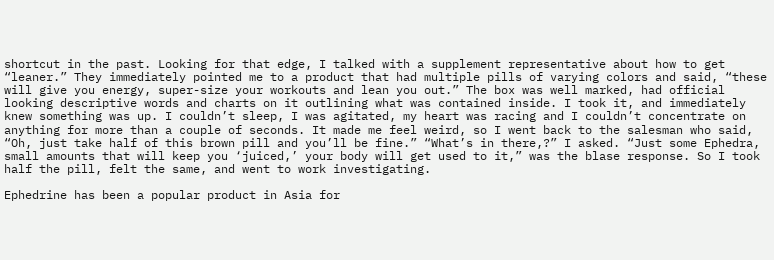shortcut in the past. Looking for that edge, I talked with a supplement representative about how to get “leaner.” They immediately pointed me to a product that had multiple pills of varying colors and said, “these will give you energy, super-size your workouts and lean you out.” The box was well marked, had official looking descriptive words and charts on it outlining what was contained inside. I took it, and immediately knew something was up. I couldn’t sleep, I was agitated, my heart was racing and I couldn’t concentrate on anything for more than a couple of seconds. It made me feel weird, so I went back to the salesman who said, “Oh, just take half of this brown pill and you’ll be fine.” “What’s in there,?” I asked. “Just some Ephedra, small amounts that will keep you ‘juiced,’ your body will get used to it,” was the blase response. So I took half the pill, felt the same, and went to work investigating.

Ephedrine has been a popular product in Asia for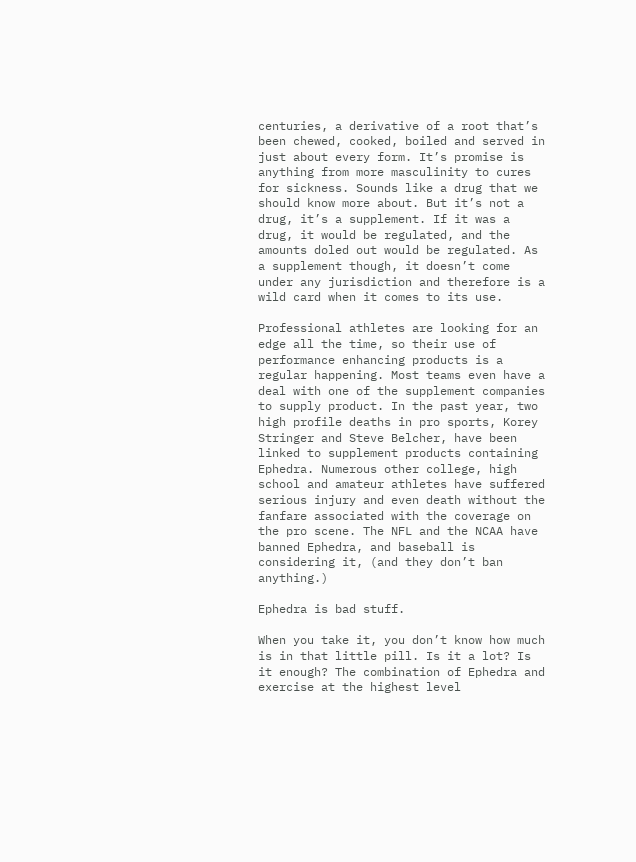centuries, a derivative of a root that’s been chewed, cooked, boiled and served in just about every form. It’s promise is anything from more masculinity to cures for sickness. Sounds like a drug that we should know more about. But it’s not a drug, it’s a supplement. If it was a drug, it would be regulated, and the amounts doled out would be regulated. As a supplement though, it doesn’t come under any jurisdiction and therefore is a wild card when it comes to its use.

Professional athletes are looking for an edge all the time, so their use of performance enhancing products is a regular happening. Most teams even have a deal with one of the supplement companies to supply product. In the past year, two high profile deaths in pro sports, Korey Stringer and Steve Belcher, have been linked to supplement products containing Ephedra. Numerous other college, high school and amateur athletes have suffered serious injury and even death without the fanfare associated with the coverage on the pro scene. The NFL and the NCAA have banned Ephedra, and baseball is considering it, (and they don’t ban anything.)

Ephedra is bad stuff.

When you take it, you don’t know how much is in that little pill. Is it a lot? Is it enough? The combination of Ephedra and exercise at the highest level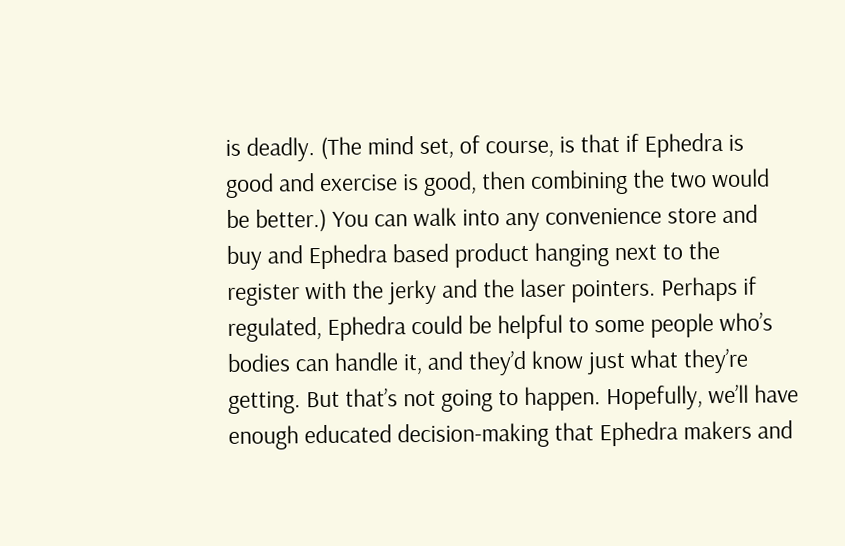is deadly. (The mind set, of course, is that if Ephedra is good and exercise is good, then combining the two would be better.) You can walk into any convenience store and buy and Ephedra based product hanging next to the register with the jerky and the laser pointers. Perhaps if regulated, Ephedra could be helpful to some people who’s bodies can handle it, and they’d know just what they’re getting. But that’s not going to happen. Hopefully, we’ll have enough educated decision-making that Ephedra makers and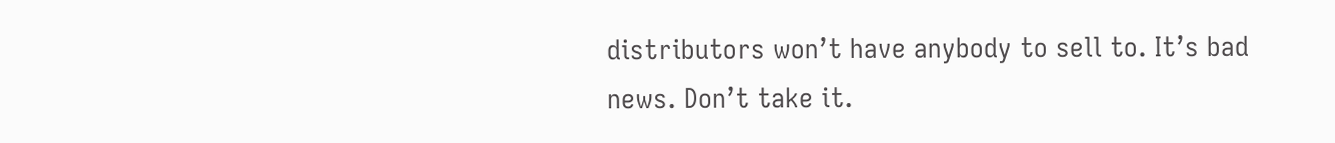distributors won’t have anybody to sell to. It’s bad news. Don’t take it.